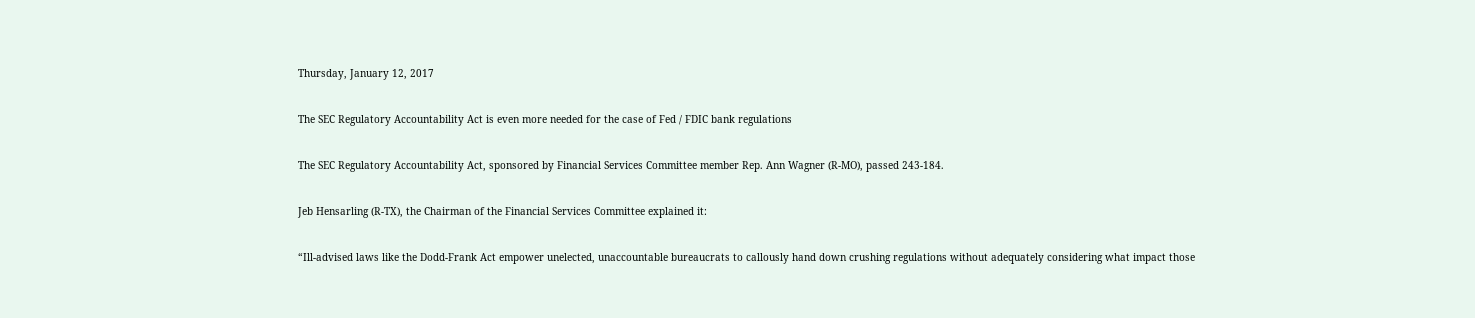Thursday, January 12, 2017

The SEC Regulatory Accountability Act is even more needed for the case of Fed / FDIC bank regulations

The SEC Regulatory Accountability Act, sponsored by Financial Services Committee member Rep. Ann Wagner (R-MO), passed 243-184.

Jeb Hensarling (R-TX), the Chairman of the Financial Services Committee explained it:

“Ill-advised laws like the Dodd-Frank Act empower unelected, unaccountable bureaucrats to callously hand down crushing regulations without adequately considering what impact those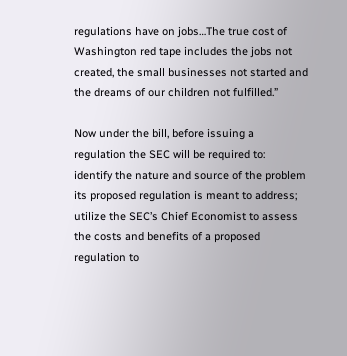regulations have on jobs…The true cost of Washington red tape includes the jobs not created, the small businesses not started and the dreams of our children not fulfilled.”

Now under the bill, before issuing a regulation the SEC will be required to:
identify the nature and source of the problem its proposed regulation is meant to address;
utilize the SEC’s Chief Economist to assess the costs and benefits of a proposed regulation to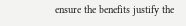ensure the benefits justify the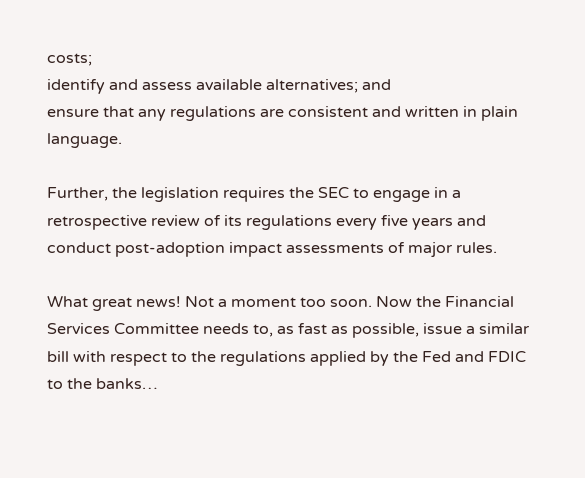costs;
identify and assess available alternatives; and
ensure that any regulations are consistent and written in plain language.

Further, the legislation requires the SEC to engage in a retrospective review of its regulations every five years and conduct post-adoption impact assessments of major rules.

What great news! Not a moment too soon. Now the Financial Services Committee needs to, as fast as possible, issue a similar bill with respect to the regulations applied by the Fed and FDIC to the banks…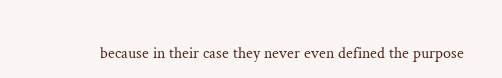because in their case they never even defined the purpose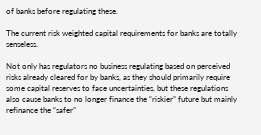of banks before regulating these.

The current risk weighted capital requirements for banks are totally senseless.

Not only has regulators no business regulating based on perceived risks already cleared for by banks, as they should primarily require some capital reserves to face uncertainties, but these regulations also cause banks to no longer finance the “riskier” future but mainly refinance the “safer”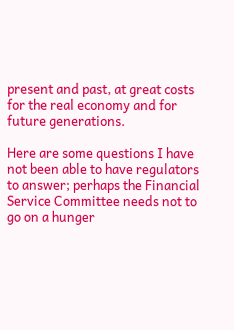present and past, at great costs for the real economy and for future generations.

Here are some questions I have not been able to have regulators to answer; perhaps the Financial Service Committee needs not to go on a hunger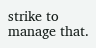strike to manage that.